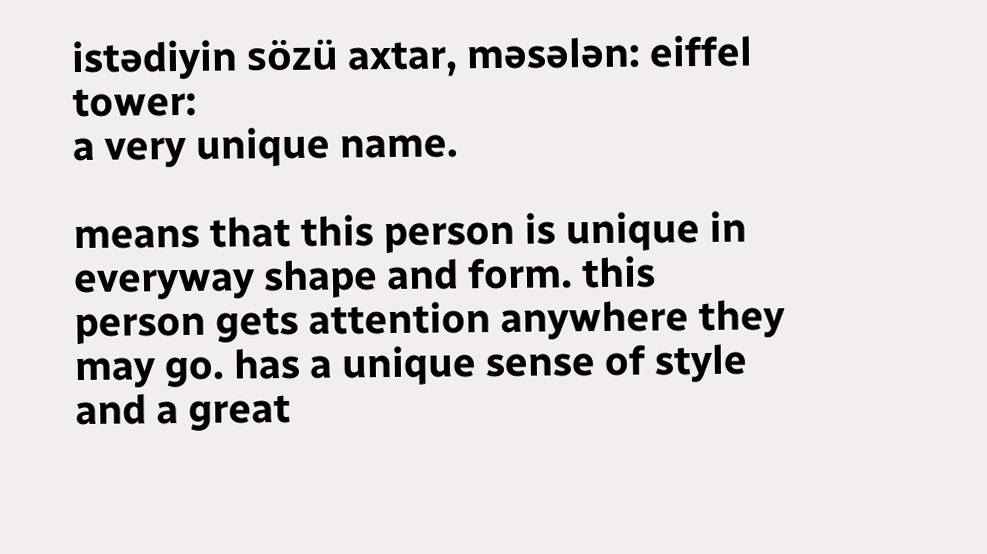istədiyin sözü axtar, məsələn: eiffel tower:
a very unique name.

means that this person is unique in everyway shape and form. this person gets attention anywhere they may go. has a unique sense of style and a great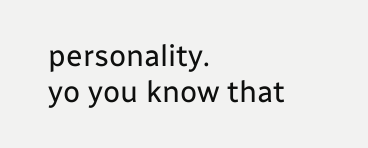personality.
yo you know that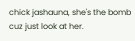chick jashauna, she's the bomb cuz just look at her.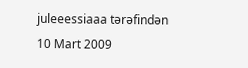juleeessiaaa tərəfindən 10 Mart 2009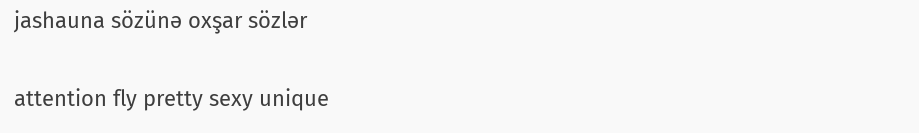jashauna sözünə oxşar sözlər

attention fly pretty sexy unique